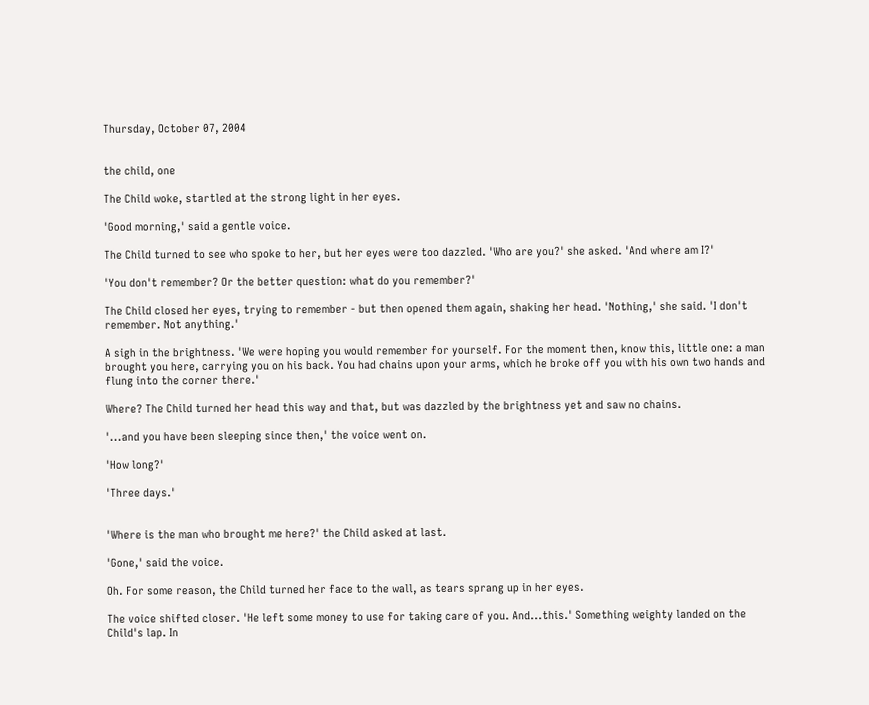Thursday, October 07, 2004


the child, one

The Child woke, startled at the strong light in her eyes.

'Good morning,' said a gentle voice.

The Child turned to see who spoke to her, but her eyes were too dazzled. 'Who are you?' she asked. 'And where am I?'

'You don't remember? Or the better question: what do you remember?'

The Child closed her eyes, trying to remember - but then opened them again, shaking her head. 'Nothing,' she said. 'I don't remember. Not anything.'

A sigh in the brightness. 'We were hoping you would remember for yourself. For the moment then, know this, little one: a man brought you here, carrying you on his back. You had chains upon your arms, which he broke off you with his own two hands and flung into the corner there.'

Where? The Child turned her head this way and that, but was dazzled by the brightness yet and saw no chains.

'...and you have been sleeping since then,' the voice went on.

'How long?'

'Three days.'


'Where is the man who brought me here?' the Child asked at last.

'Gone,' said the voice.

Oh. For some reason, the Child turned her face to the wall, as tears sprang up in her eyes.

The voice shifted closer. 'He left some money to use for taking care of you. And...this.' Something weighty landed on the Child's lap. In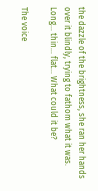the dazzle of the brightness, she ran her hands over it blindly, trying to fathom what it was. Long... thin... flat... What could it be?

The voice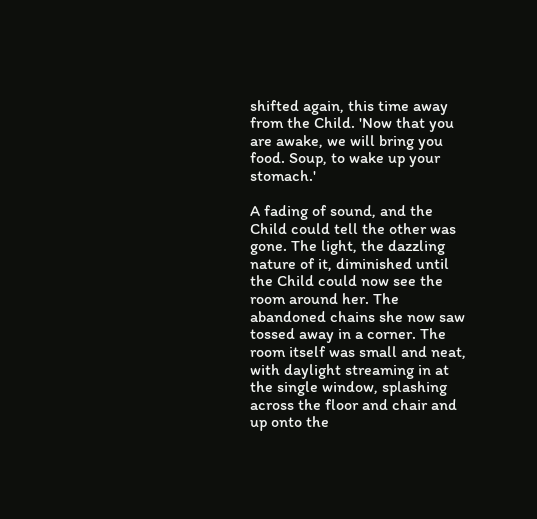shifted again, this time away from the Child. 'Now that you are awake, we will bring you food. Soup, to wake up your stomach.'

A fading of sound, and the Child could tell the other was gone. The light, the dazzling nature of it, diminished until the Child could now see the room around her. The abandoned chains she now saw tossed away in a corner. The room itself was small and neat, with daylight streaming in at the single window, splashing across the floor and chair and up onto the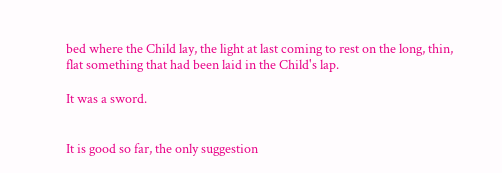bed where the Child lay, the light at last coming to rest on the long, thin, flat something that had been laid in the Child's lap.

It was a sword.


It is good so far, the only suggestion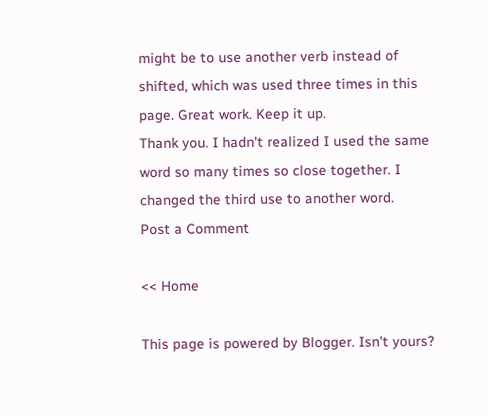might be to use another verb instead of shifted, which was used three times in this page. Great work. Keep it up.
Thank you. I hadn't realized I used the same word so many times so close together. I changed the third use to another word.
Post a Comment

<< Home

This page is powered by Blogger. Isn't yours?